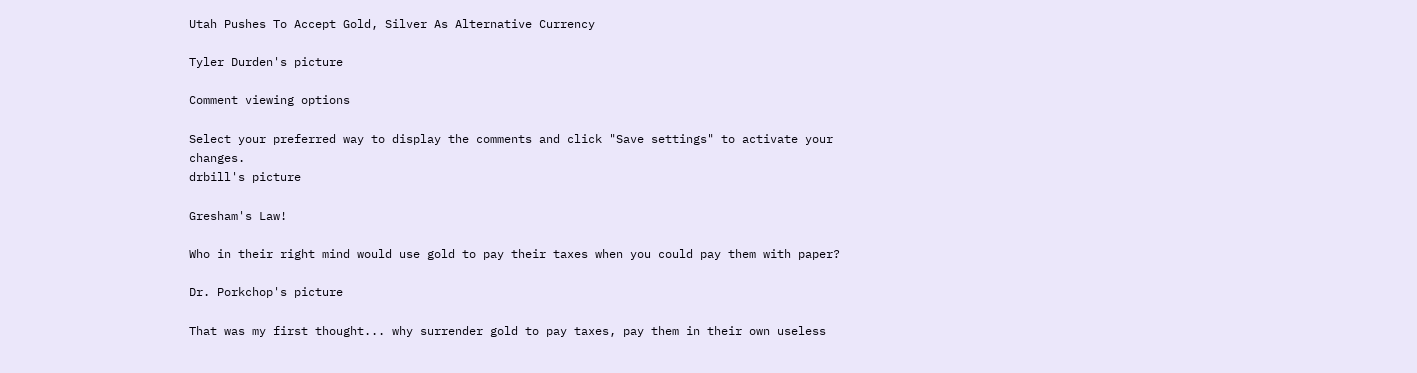Utah Pushes To Accept Gold, Silver As Alternative Currency

Tyler Durden's picture

Comment viewing options

Select your preferred way to display the comments and click "Save settings" to activate your changes.
drbill's picture

Gresham's Law!

Who in their right mind would use gold to pay their taxes when you could pay them with paper?

Dr. Porkchop's picture

That was my first thought... why surrender gold to pay taxes, pay them in their own useless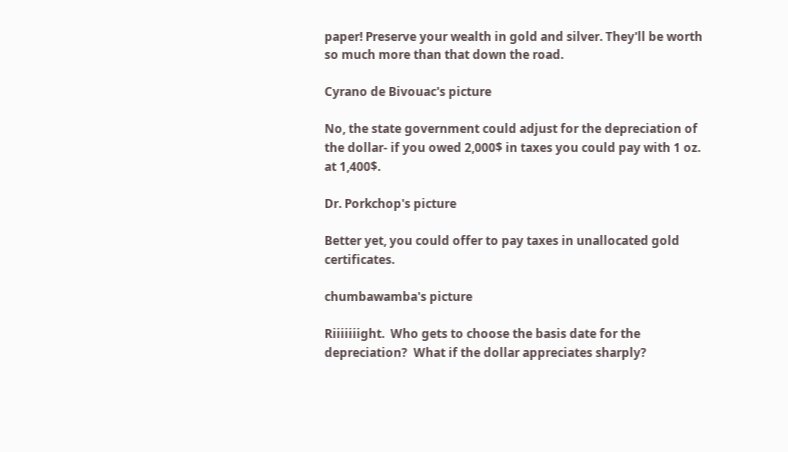paper! Preserve your wealth in gold and silver. They'll be worth so much more than that down the road.

Cyrano de Bivouac's picture

No, the state government could adjust for the depreciation of the dollar- if you owed 2,000$ in taxes you could pay with 1 oz. at 1,400$.

Dr. Porkchop's picture

Better yet, you could offer to pay taxes in unallocated gold certificates.

chumbawamba's picture

Riiiiiiight.  Who gets to choose the basis date for the depreciation?  What if the dollar appreciates sharply?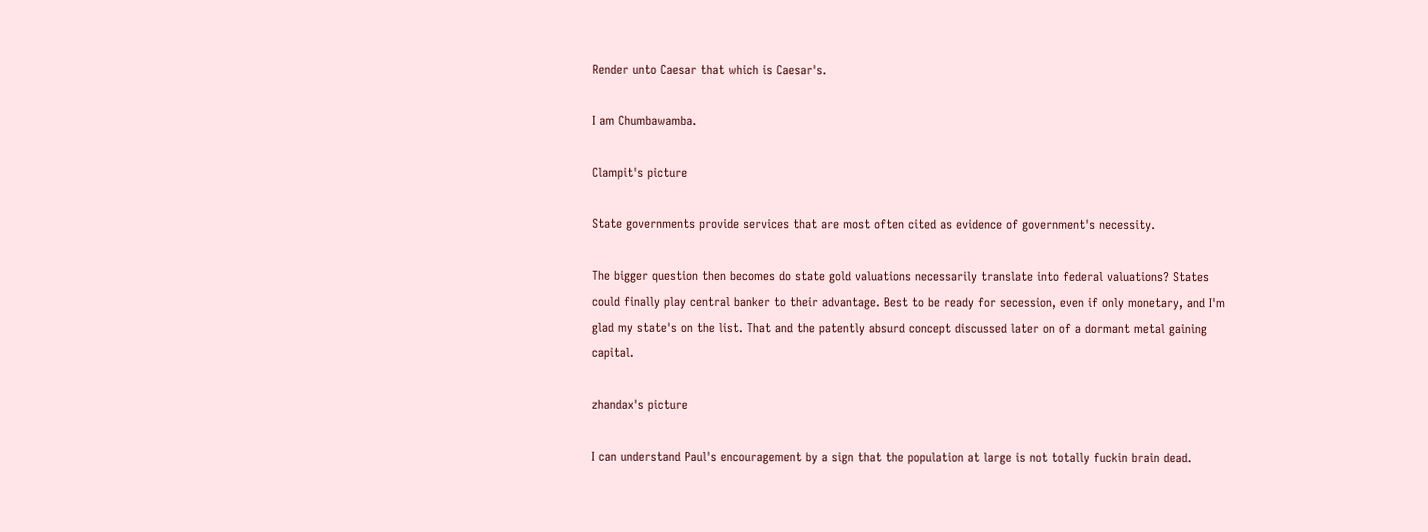Render unto Caesar that which is Caesar's.

I am Chumbawamba.

Clampit's picture

State governments provide services that are most often cited as evidence of government's necessity.

The bigger question then becomes do state gold valuations necessarily translate into federal valuations? States could finally play central banker to their advantage. Best to be ready for secession, even if only monetary, and I'm glad my state's on the list. That and the patently absurd concept discussed later on of a dormant metal gaining capital.

zhandax's picture

I can understand Paul's encouragement by a sign that the population at large is not totally fuckin brain dead.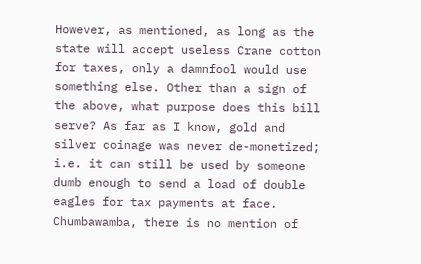However, as mentioned, as long as the state will accept useless Crane cotton for taxes, only a damnfool would use something else. Other than a sign of the above, what purpose does this bill serve? As far as I know, gold and silver coinage was never de-monetized; i.e. it can still be used by someone dumb enough to send a load of double eagles for tax payments at face. Chumbawamba, there is no mention of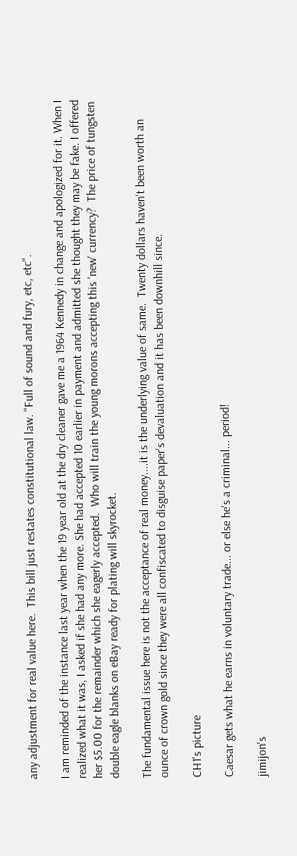any adjustment for real value here.  This bill just restates constitutional law. "Full of sound and fury, etc, etc".

I am reminded of the instance last year when the 19 year old at the dry cleaner gave me a 1964 Kennedy in change and apologized for it. When I realized what it was, I asked if she had any more. She had accepted 10 earlier in payment and admitted she thought they may be fake. I offered her $5.00 for the remainder which she eagerly accepted.  Who will train the young morons accepting this 'new' currency?  The price of tungsten double eagle blanks on eBay ready for plating will skyrocket.

The fundamental issue here is not the acceptance of real money....it is the underlying value of same.  Twenty dollars haven't been worth an ounce of crown gold since they were all confiscated to disguise paper's devaluation and it has been downhill since.

CH1's picture

Caesar gets what he earns in voluntary trade... or else he's a criminal... period!

jimijon's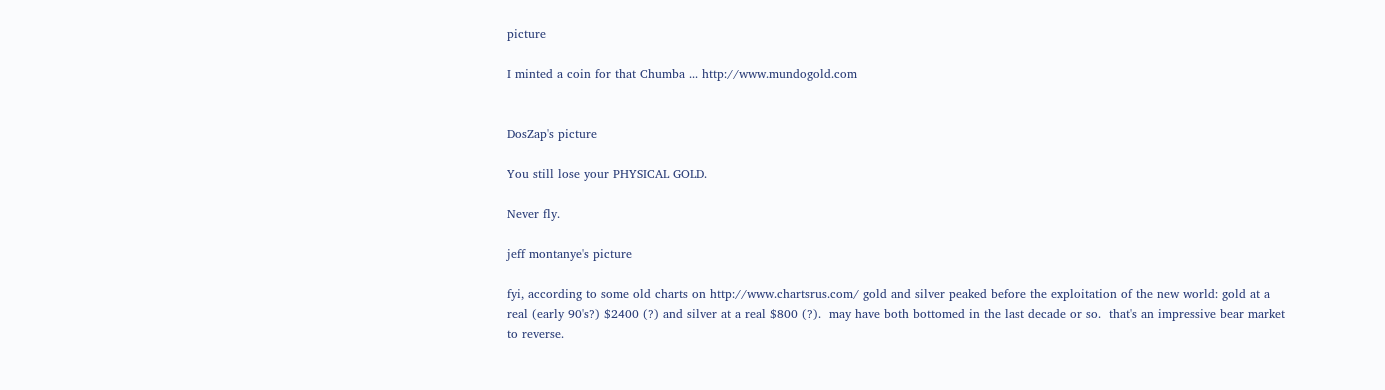picture

I minted a coin for that Chumba ... http://www.mundogold.com


DosZap's picture

You still lose your PHYSICAL GOLD.

Never fly.

jeff montanye's picture

fyi, according to some old charts on http://www.chartsrus.com/ gold and silver peaked before the exploitation of the new world: gold at a real (early 90's?) $2400 (?) and silver at a real $800 (?).  may have both bottomed in the last decade or so.  that's an impressive bear market to reverse.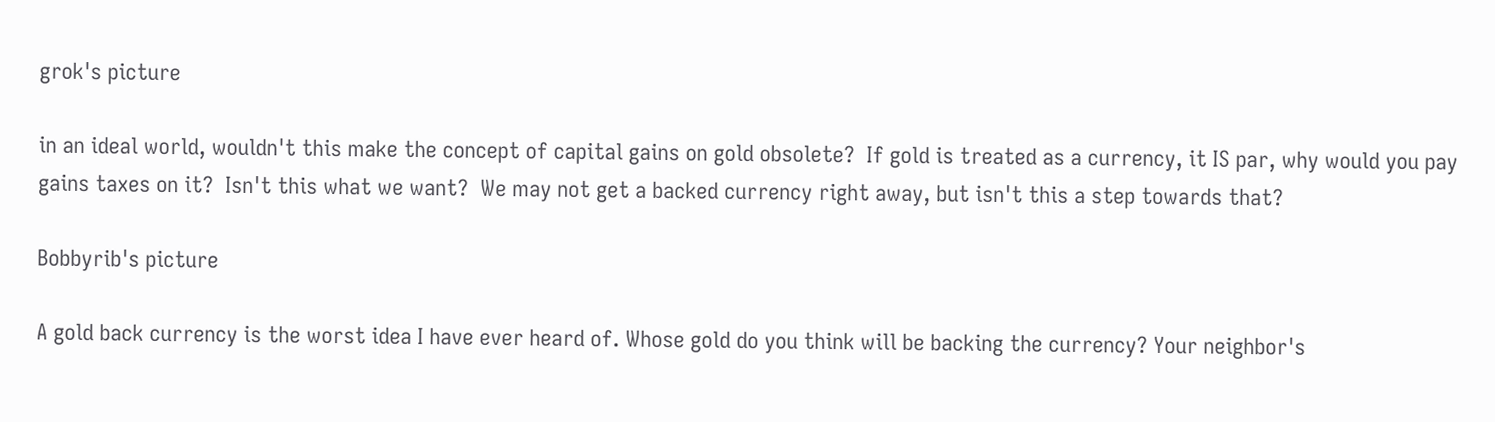grok's picture

in an ideal world, wouldn't this make the concept of capital gains on gold obsolete?  If gold is treated as a currency, it IS par, why would you pay gains taxes on it?  Isn't this what we want?  We may not get a backed currency right away, but isn't this a step towards that?

Bobbyrib's picture

A gold back currency is the worst idea I have ever heard of. Whose gold do you think will be backing the currency? Your neighbor's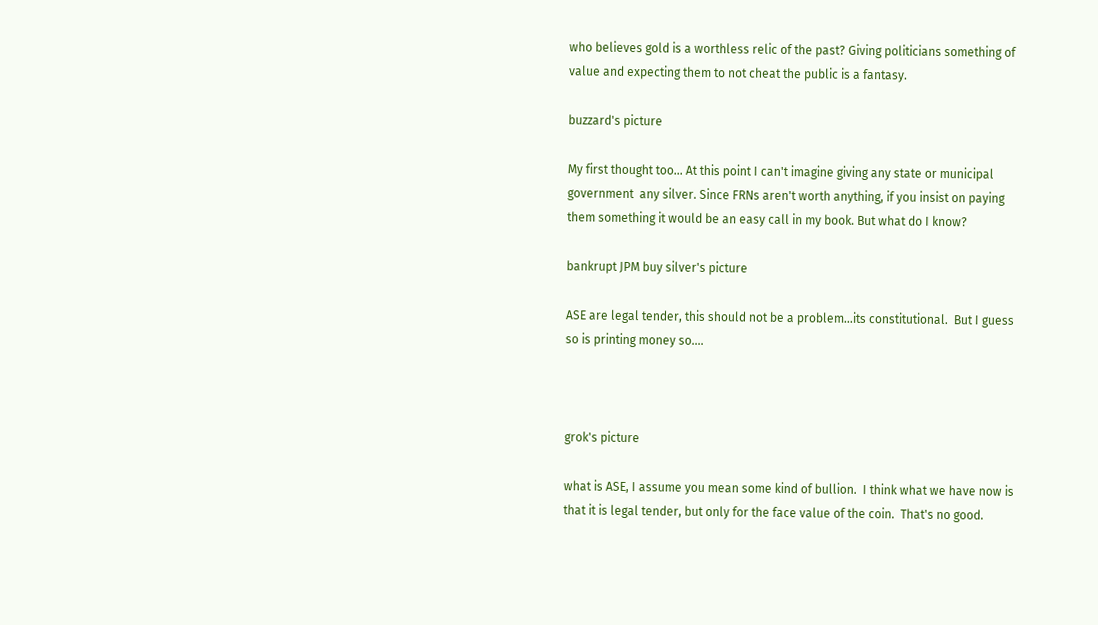who believes gold is a worthless relic of the past? Giving politicians something of value and expecting them to not cheat the public is a fantasy.

buzzard's picture

My first thought too... At this point I can't imagine giving any state or municipal government  any silver. Since FRNs aren't worth anything, if you insist on paying them something it would be an easy call in my book. But what do I know?

bankrupt JPM buy silver's picture

ASE are legal tender, this should not be a problem...its constitutional.  But I guess so is printing money so....



grok's picture

what is ASE, I assume you mean some kind of bullion.  I think what we have now is that it is legal tender, but only for the face value of the coin.  That's no good.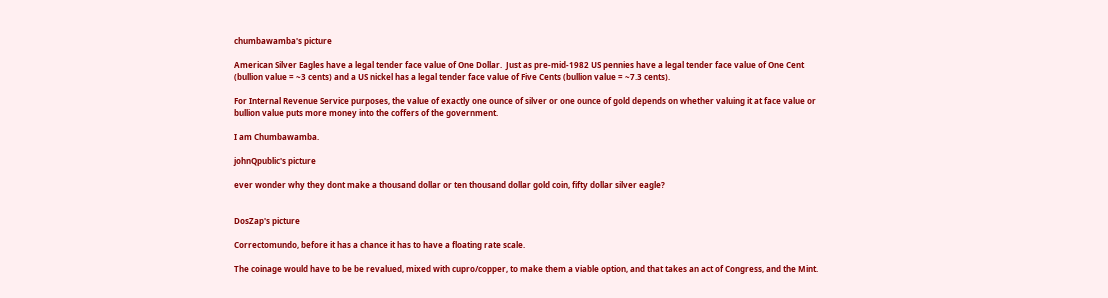chumbawamba's picture

American Silver Eagles have a legal tender face value of One Dollar.  Just as pre-mid-1982 US pennies have a legal tender face value of One Cent (bullion value = ~3 cents) and a US nickel has a legal tender face value of Five Cents (bullion value = ~7.3 cents).

For Internal Revenue Service purposes, the value of exactly one ounce of silver or one ounce of gold depends on whether valuing it at face value or bullion value puts more money into the coffers of the government.

I am Chumbawamba.

johnQpublic's picture

ever wonder why they dont make a thousand dollar or ten thousand dollar gold coin, fifty dollar silver eagle?


DosZap's picture

Correctomundo, before it has a chance it has to have a floating rate scale.

The coinage would have to be be revalued, mixed with cupro/copper, to make them a viable option, and that takes an act of Congress, and the Mint.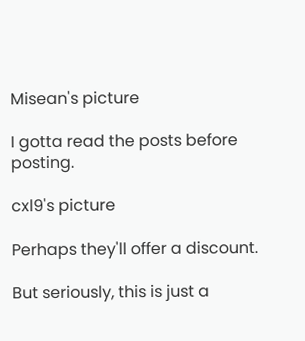Misean's picture

I gotta read the posts before posting.

cxl9's picture

Perhaps they'll offer a discount.

But seriously, this is just a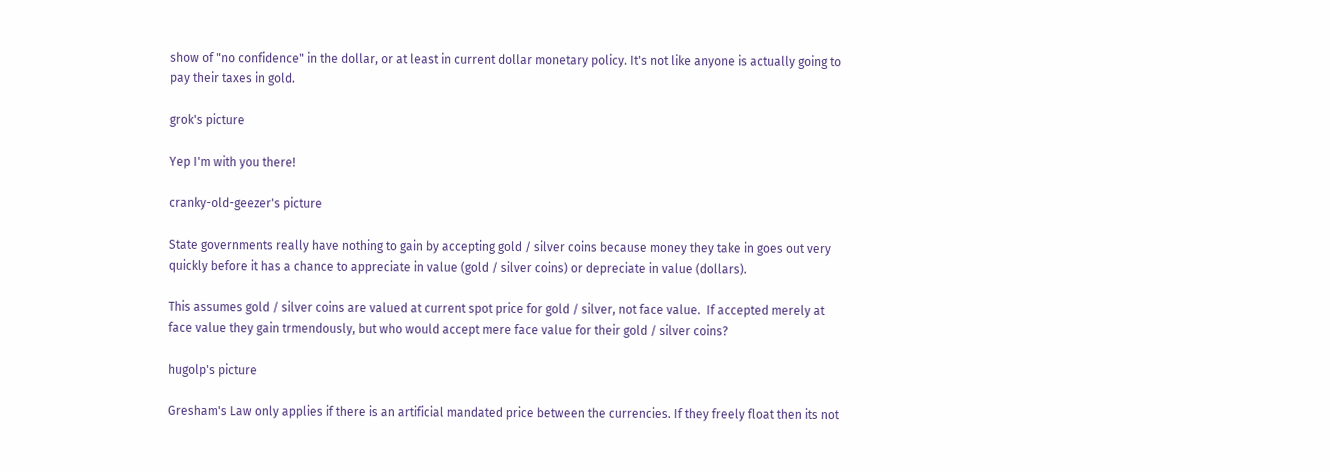show of "no confidence" in the dollar, or at least in current dollar monetary policy. It's not like anyone is actually going to pay their taxes in gold.

grok's picture

Yep I'm with you there!

cranky-old-geezer's picture

State governments really have nothing to gain by accepting gold / silver coins because money they take in goes out very quickly before it has a chance to appreciate in value (gold / silver coins) or depreciate in value (dollars).

This assumes gold / silver coins are valued at current spot price for gold / silver, not face value.  If accepted merely at face value they gain trmendously, but who would accept mere face value for their gold / silver coins?

hugolp's picture

Gresham's Law only applies if there is an artificial mandated price between the currencies. If they freely float then its not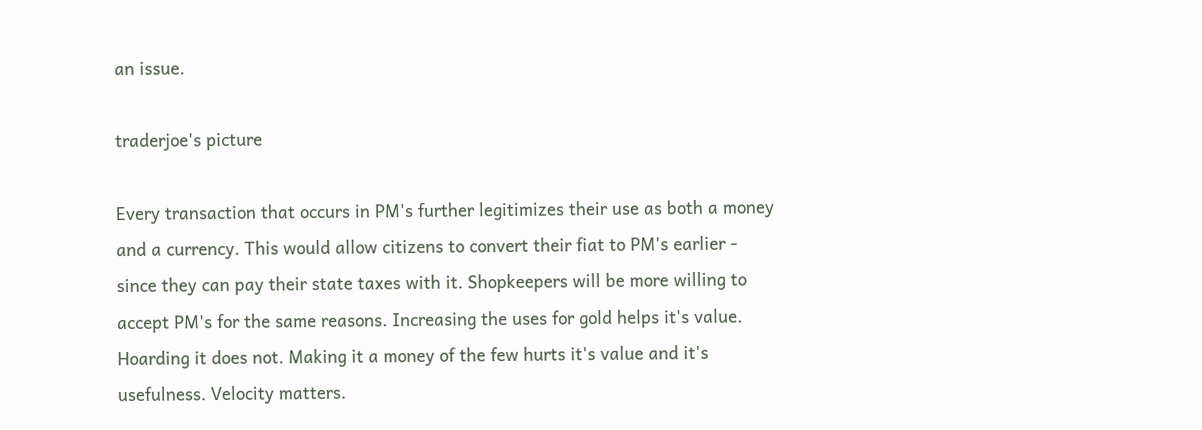an issue.

traderjoe's picture

Every transaction that occurs in PM's further legitimizes their use as both a money and a currency. This would allow citizens to convert their fiat to PM's earlier - since they can pay their state taxes with it. Shopkeepers will be more willing to accept PM's for the same reasons. Increasing the uses for gold helps it's value. Hoarding it does not. Making it a money of the few hurts it's value and it's usefulness. Velocity matters.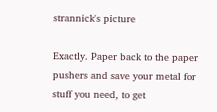strannick's picture

Exactly. Paper back to the paper pushers and save your metal for stuff you need, to get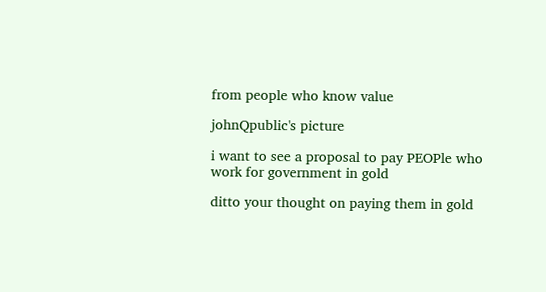from people who know value

johnQpublic's picture

i want to see a proposal to pay PEOPle who work for government in gold

ditto your thought on paying them in gold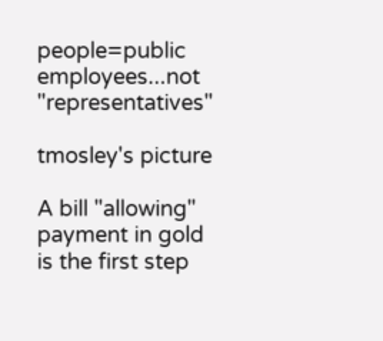people=public employees...not "representatives"

tmosley's picture

A bill "allowing" payment in gold is the first step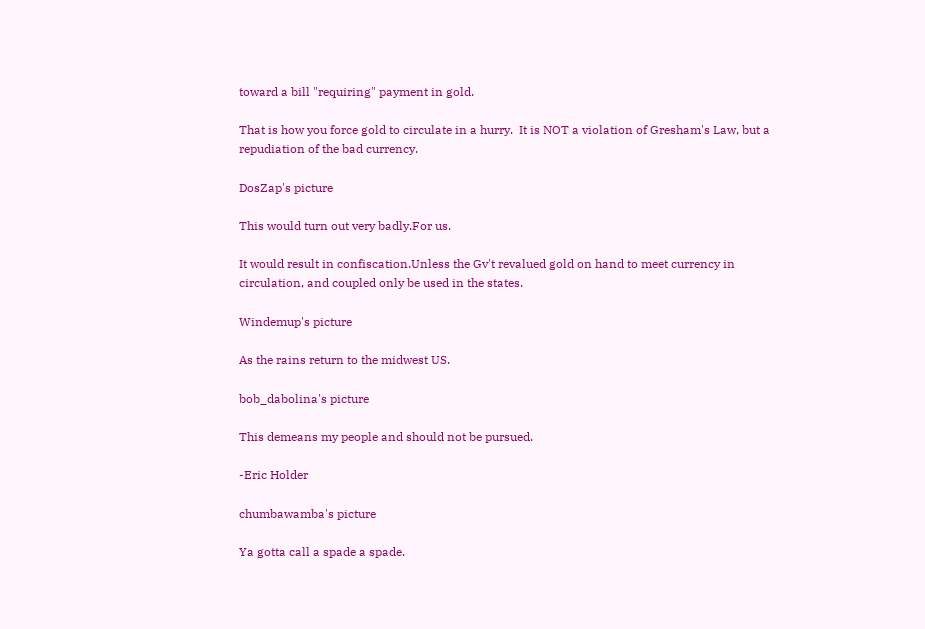toward a bill "requiring" payment in gold.

That is how you force gold to circulate in a hurry.  It is NOT a violation of Gresham's Law, but a repudiation of the bad currency.

DosZap's picture

This would turn out very badly.For us.

It would result in confiscation.Unless the Gv't revalued gold on hand to meet currency in circulation, and coupled only be used in the states.

Windemup's picture

As the rains return to the midwest US.

bob_dabolina's picture

This demeans my people and should not be pursued.

-Eric Holder

chumbawamba's picture

Ya gotta call a spade a spade.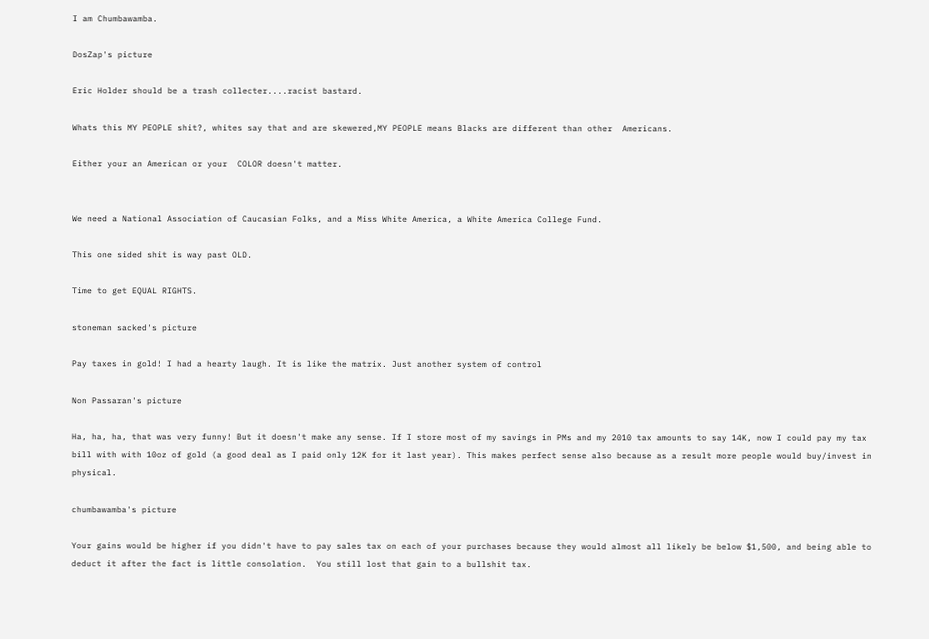I am Chumbawamba.

DosZap's picture

Eric Holder should be a trash collecter....racist bastard.

Whats this MY PEOPLE shit?, whites say that and are skewered,MY PEOPLE means Blacks are different than other  Americans.

Either your an American or your  COLOR doesn't matter.


We need a National Association of Caucasian Folks, and a Miss White America, a White America College Fund.

This one sided shit is way past OLD.

Time to get EQUAL RIGHTS.

stoneman sacked's picture

Pay taxes in gold! I had a hearty laugh. It is like the matrix. Just another system of control

Non Passaran's picture

Ha, ha, ha, that was very funny! But it doesn't make any sense. If I store most of my savings in PMs and my 2010 tax amounts to say 14K, now I could pay my tax bill with with 10oz of gold (a good deal as I paid only 12K for it last year). This makes perfect sense also because as a result more people would buy/invest in physical.

chumbawamba's picture

Your gains would be higher if you didn't have to pay sales tax on each of your purchases because they would almost all likely be below $1,500, and being able to deduct it after the fact is little consolation.  You still lost that gain to a bullshit tax.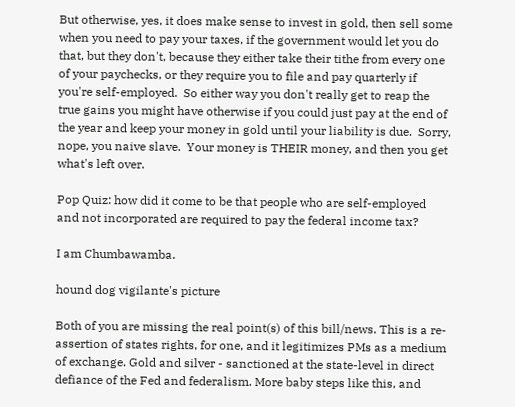But otherwise, yes, it does make sense to invest in gold, then sell some when you need to pay your taxes, if the government would let you do that, but they don't, because they either take their tithe from every one of your paychecks, or they require you to file and pay quarterly if you're self-employed.  So either way you don't really get to reap the true gains you might have otherwise if you could just pay at the end of the year and keep your money in gold until your liability is due.  Sorry, nope, you naive slave.  Your money is THEIR money, and then you get what's left over.

Pop Quiz: how did it come to be that people who are self-employed and not incorporated are required to pay the federal income tax?

I am Chumbawamba.

hound dog vigilante's picture

Both of you are missing the real point(s) of this bill/news. This is a re-assertion of states rights, for one, and it legitimizes PMs as a medium of exchange. Gold and silver - sanctioned at the state-level in direct defiance of the Fed and federalism. More baby steps like this, and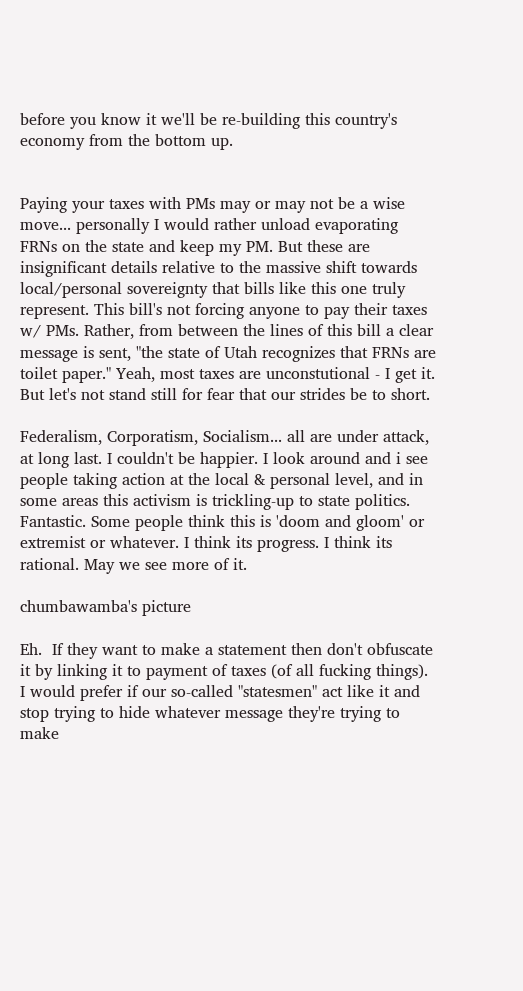before you know it we'll be re-building this country's economy from the bottom up.


Paying your taxes with PMs may or may not be a wise move... personally I would rather unload evaporating FRNs on the state and keep my PM. But these are insignificant details relative to the massive shift towards local/personal sovereignty that bills like this one truly represent. This bill's not forcing anyone to pay their taxes w/ PMs. Rather, from between the lines of this bill a clear message is sent, "the state of Utah recognizes that FRNs are toilet paper." Yeah, most taxes are unconstutional - I get it. But let's not stand still for fear that our strides be to short.

Federalism, Corporatism, Socialism... all are under attack, at long last. I couldn't be happier. I look around and i see people taking action at the local & personal level, and in some areas this activism is trickling-up to state politics. Fantastic. Some people think this is 'doom and gloom' or extremist or whatever. I think its progress. I think its rational. May we see more of it.

chumbawamba's picture

Eh.  If they want to make a statement then don't obfuscate it by linking it to payment of taxes (of all fucking things).  I would prefer if our so-called "statesmen" act like it and stop trying to hide whatever message they're trying to make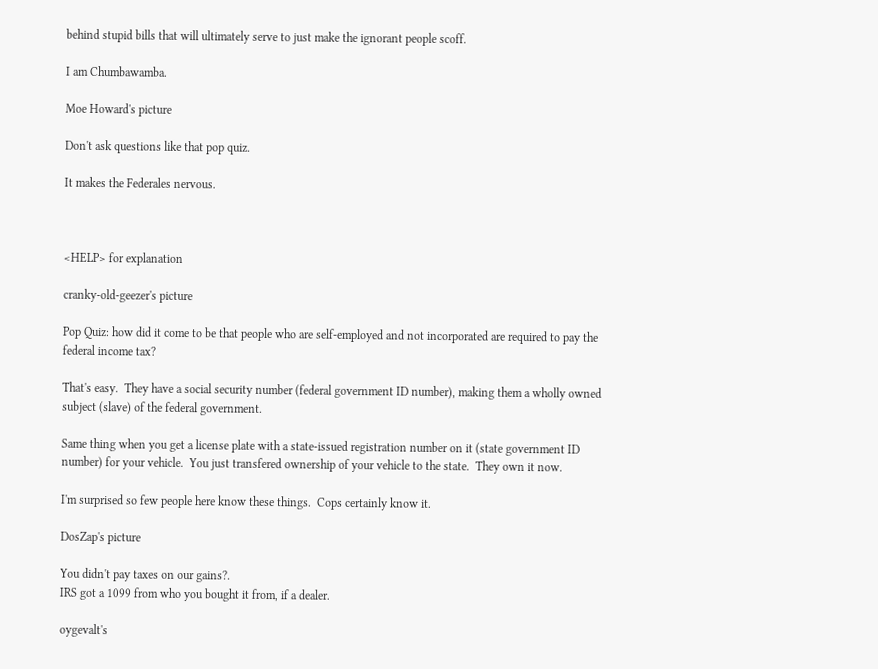behind stupid bills that will ultimately serve to just make the ignorant people scoff.

I am Chumbawamba.

Moe Howard's picture

Don't ask questions like that pop quiz.

It makes the Federales nervous.



<HELP> for explanation

cranky-old-geezer's picture

Pop Quiz: how did it come to be that people who are self-employed and not incorporated are required to pay the federal income tax?

That's easy.  They have a social security number (federal government ID number), making them a wholly owned subject (slave) of the federal government.

Same thing when you get a license plate with a state-issued registration number on it (state government ID number) for your vehicle.  You just transfered ownership of your vehicle to the state.  They own it now.

I'm surprised so few people here know these things.  Cops certainly know it.

DosZap's picture

You didn't pay taxes on our gains?.
IRS got a 1099 from who you bought it from, if a dealer.

oygevalt's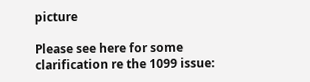picture

Please see here for some clarification re the 1099 issue: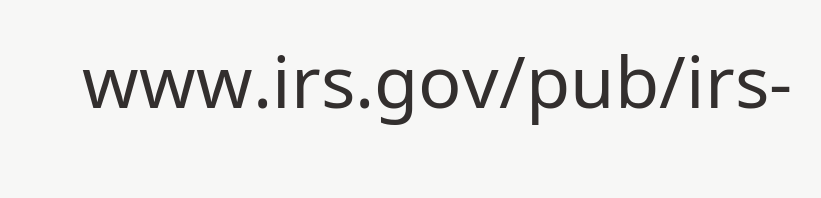www.irs.gov/pub/irs-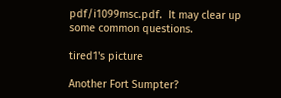pdf/i1099msc.pdf.  It may clear up some common questions.

tired1's picture

Another Fort Sumpter?